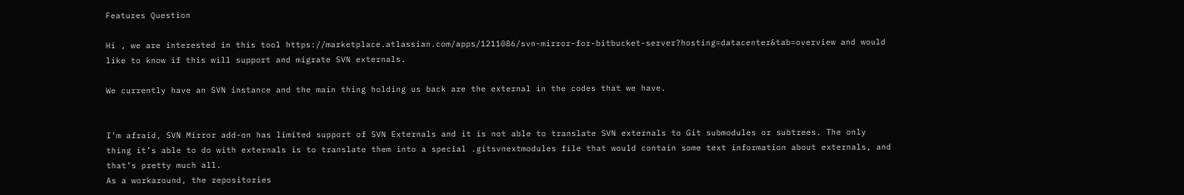Features Question

Hi , we are interested in this tool https://marketplace.atlassian.com/apps/1211086/svn-mirror-for-bitbucket-server?hosting=datacenter&tab=overview and would like to know if this will support and migrate SVN externals.

We currently have an SVN instance and the main thing holding us back are the external in the codes that we have.


I’m afraid, SVN Mirror add-on has limited support of SVN Externals and it is not able to translate SVN externals to Git submodules or subtrees. The only thing it’s able to do with externals is to translate them into a special .gitsvnextmodules file that would contain some text information about externals, and that’s pretty much all.
As a workaround, the repositories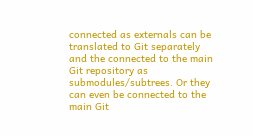connected as externals can be translated to Git separately and the connected to the main Git repository as submodules/subtrees. Or they can even be connected to the main Git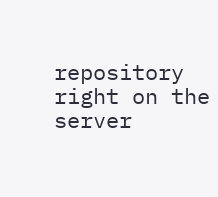repository right on the server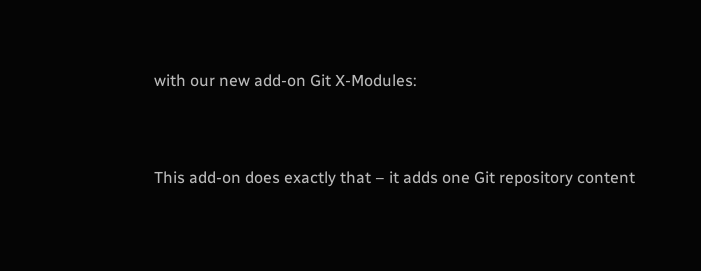with our new add-on Git X-Modules:


This add-on does exactly that – it adds one Git repository content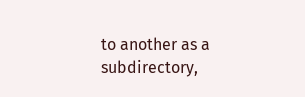to another as a subdirectory,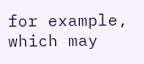for example, which may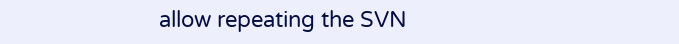allow repeating the SVN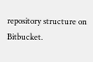repository structure on Bitbucket.